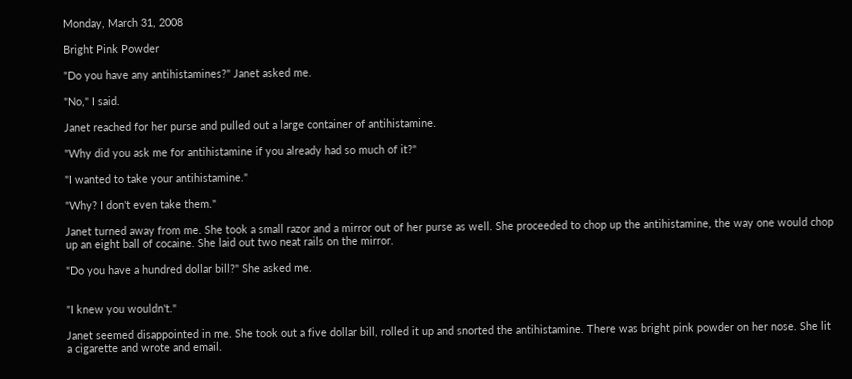Monday, March 31, 2008

Bright Pink Powder

"Do you have any antihistamines?" Janet asked me.

"No," I said.

Janet reached for her purse and pulled out a large container of antihistamine.

"Why did you ask me for antihistamine if you already had so much of it?"

"I wanted to take your antihistamine."

"Why? I don't even take them."

Janet turned away from me. She took a small razor and a mirror out of her purse as well. She proceeded to chop up the antihistamine, the way one would chop up an eight ball of cocaine. She laid out two neat rails on the mirror.

"Do you have a hundred dollar bill?" She asked me.


"I knew you wouldn't."

Janet seemed disappointed in me. She took out a five dollar bill, rolled it up and snorted the antihistamine. There was bright pink powder on her nose. She lit a cigarette and wrote and email.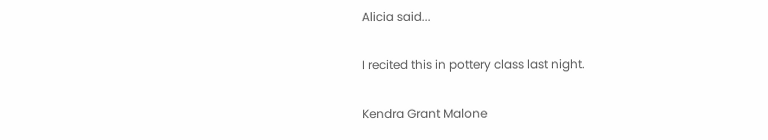Alicia said...

I recited this in pottery class last night.

Kendra Grant Malone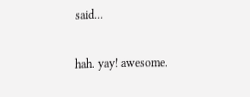said...

hah. yay! awesome.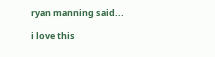ryan manning said...

i love this